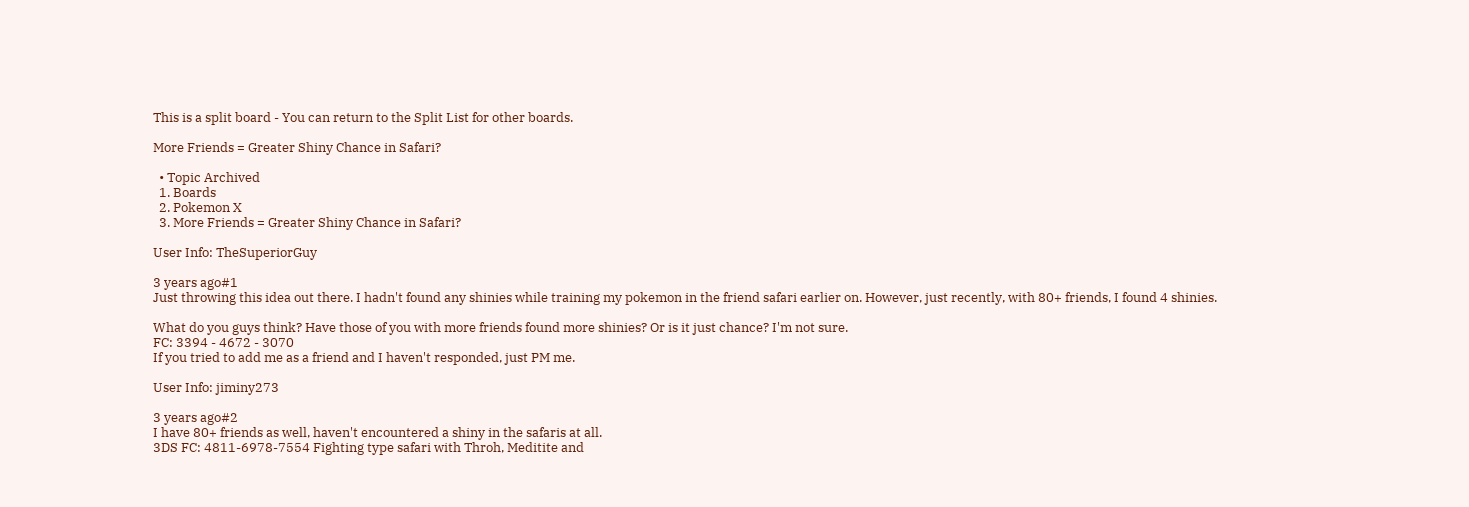This is a split board - You can return to the Split List for other boards.

More Friends = Greater Shiny Chance in Safari?

  • Topic Archived
  1. Boards
  2. Pokemon X
  3. More Friends = Greater Shiny Chance in Safari?

User Info: TheSuperiorGuy

3 years ago#1
Just throwing this idea out there. I hadn't found any shinies while training my pokemon in the friend safari earlier on. However, just recently, with 80+ friends, I found 4 shinies.

What do you guys think? Have those of you with more friends found more shinies? Or is it just chance? I'm not sure.
FC: 3394 - 4672 - 3070
If you tried to add me as a friend and I haven't responded, just PM me.

User Info: jiminy273

3 years ago#2
I have 80+ friends as well, haven't encountered a shiny in the safaris at all.
3DS FC: 4811-6978-7554 Fighting type safari with Throh, Meditite and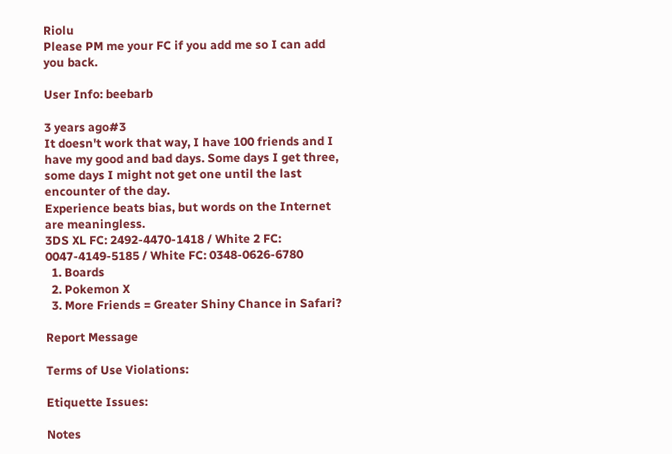Riolu
Please PM me your FC if you add me so I can add you back.

User Info: beebarb

3 years ago#3
It doesn't work that way, I have 100 friends and I have my good and bad days. Some days I get three, some days I might not get one until the last encounter of the day.
Experience beats bias, but words on the Internet are meaningless.
3DS XL FC: 2492-4470-1418 / White 2 FC: 0047-4149-5185 / White FC: 0348-0626-6780
  1. Boards
  2. Pokemon X
  3. More Friends = Greater Shiny Chance in Safari?

Report Message

Terms of Use Violations:

Etiquette Issues:

Notes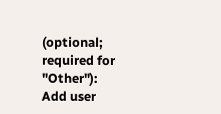(optional; required for "Other"):
Add user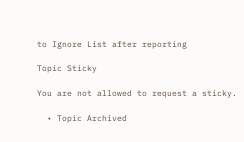to Ignore List after reporting

Topic Sticky

You are not allowed to request a sticky.

  • Topic Archived